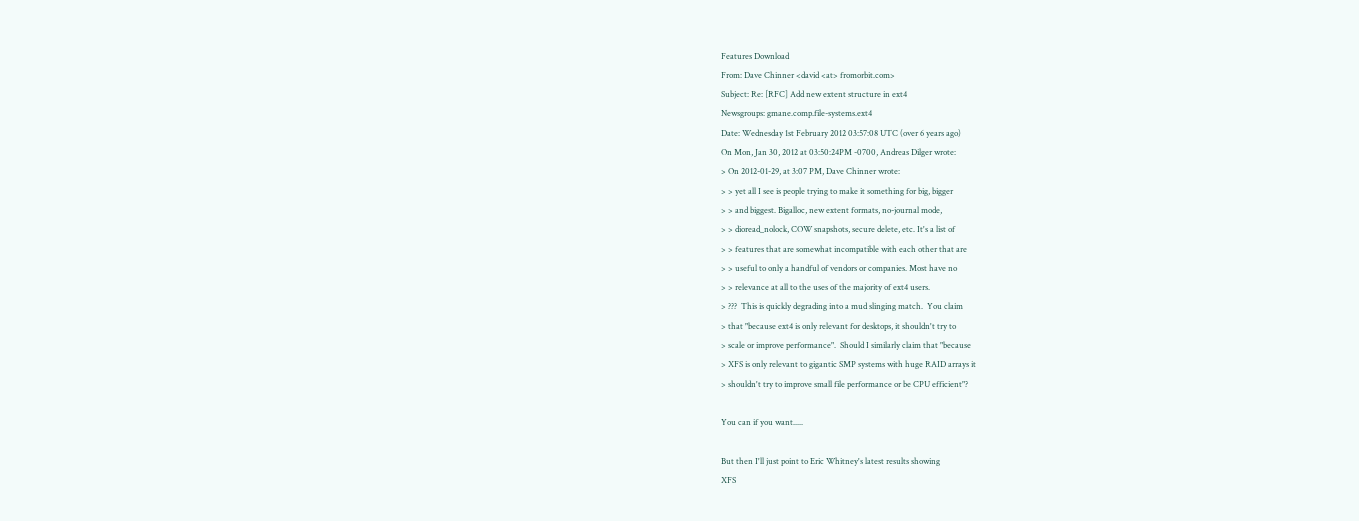Features Download
From: Dave Chinner <david <at> fromorbit.com>
Subject: Re: [RFC] Add new extent structure in ext4
Newsgroups: gmane.comp.file-systems.ext4
Date: Wednesday 1st February 2012 03:57:08 UTC (over 6 years ago)
On Mon, Jan 30, 2012 at 03:50:24PM -0700, Andreas Dilger wrote:
> On 2012-01-29, at 3:07 PM, Dave Chinner wrote:
> > yet all I see is people trying to make it something for big, bigger
> > and biggest. Bigalloc, new extent formats, no-journal mode,
> > dioread_nolock, COW snapshots, secure delete, etc. It's a list of
> > features that are somewhat incompatible with each other that are
> > useful to only a handful of vendors or companies. Most have no
> > relevance at all to the uses of the majority of ext4 users.
> ???  This is quickly degrading into a mud slinging match.  You claim
> that "because ext4 is only relevant for desktops, it shouldn't try to
> scale or improve performance".  Should I similarly claim that "because
> XFS is only relevant to gigantic SMP systems with huge RAID arrays it
> shouldn't try to improve small file performance or be CPU efficient"?

You can if you want.....

But then I'll just point to Eric Whitney's latest results showing
XFS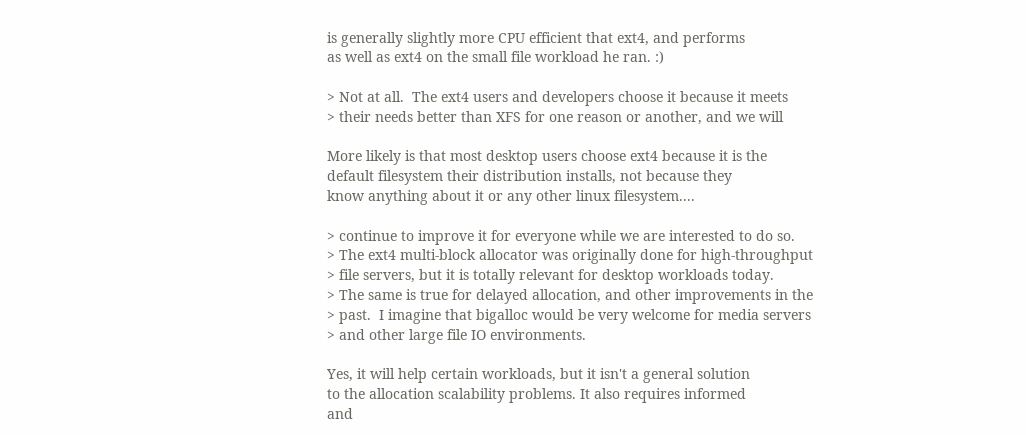is generally slightly more CPU efficient that ext4, and performs
as well as ext4 on the small file workload he ran. :)

> Not at all.  The ext4 users and developers choose it because it meets
> their needs better than XFS for one reason or another, and we will

More likely is that most desktop users choose ext4 because it is the
default filesystem their distribution installs, not because they
know anything about it or any other linux filesystem....

> continue to improve it for everyone while we are interested to do so.
> The ext4 multi-block allocator was originally done for high-throughput
> file servers, but it is totally relevant for desktop workloads today.
> The same is true for delayed allocation, and other improvements in the
> past.  I imagine that bigalloc would be very welcome for media servers
> and other large file IO environments.

Yes, it will help certain workloads, but it isn't a general solution
to the allocation scalability problems. It also requires informed
and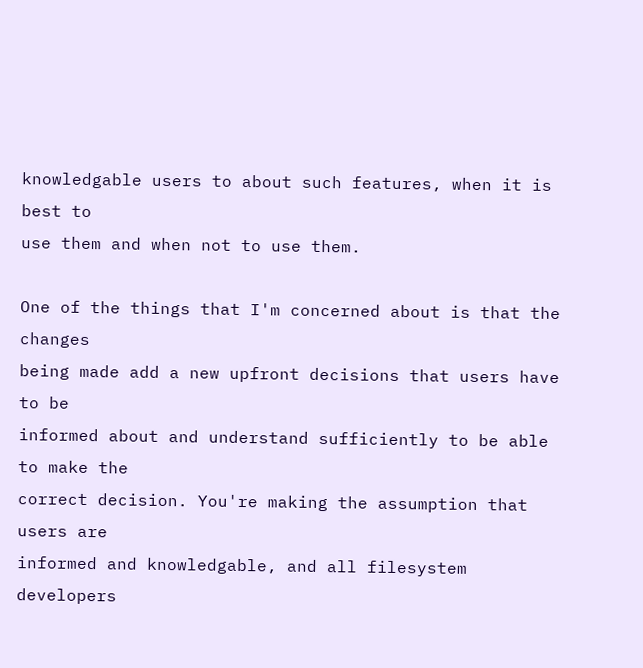knowledgable users to about such features, when it is best to
use them and when not to use them.

One of the things that I'm concerned about is that the changes
being made add a new upfront decisions that users have to be
informed about and understand sufficiently to be able to make the
correct decision. You're making the assumption that users are
informed and knowledgable, and all filesystem developers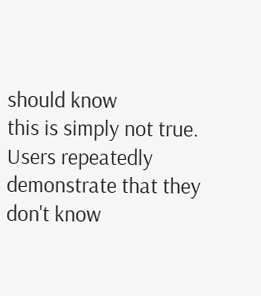should know
this is simply not true. Users repeatedly demonstrate that they
don't know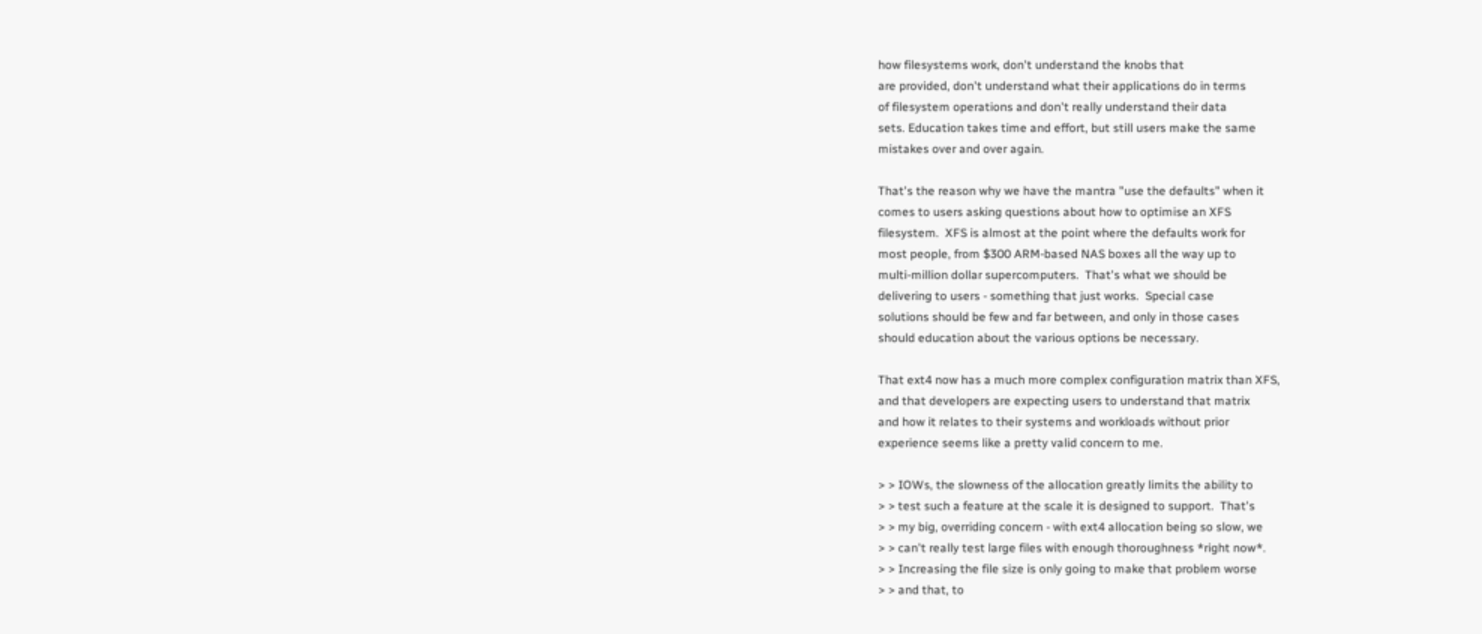how filesystems work, don't understand the knobs that
are provided, don't understand what their applications do in terms
of filesystem operations and don't really understand their data
sets. Education takes time and effort, but still users make the same
mistakes over and over again.

That's the reason why we have the mantra "use the defaults" when it
comes to users asking questions about how to optimise an XFS
filesystem.  XFS is almost at the point where the defaults work for
most people, from $300 ARM-based NAS boxes all the way up to
multi-million dollar supercomputers.  That's what we should be
delivering to users - something that just works.  Special case
solutions should be few and far between, and only in those cases
should education about the various options be necessary.

That ext4 now has a much more complex configuration matrix than XFS,
and that developers are expecting users to understand that matrix
and how it relates to their systems and workloads without prior
experience seems like a pretty valid concern to me.

> > IOWs, the slowness of the allocation greatly limits the ability to
> > test such a feature at the scale it is designed to support.  That's
> > my big, overriding concern - with ext4 allocation being so slow, we
> > can't really test large files with enough thoroughness *right now*.
> > Increasing the file size is only going to make that problem worse
> > and that, to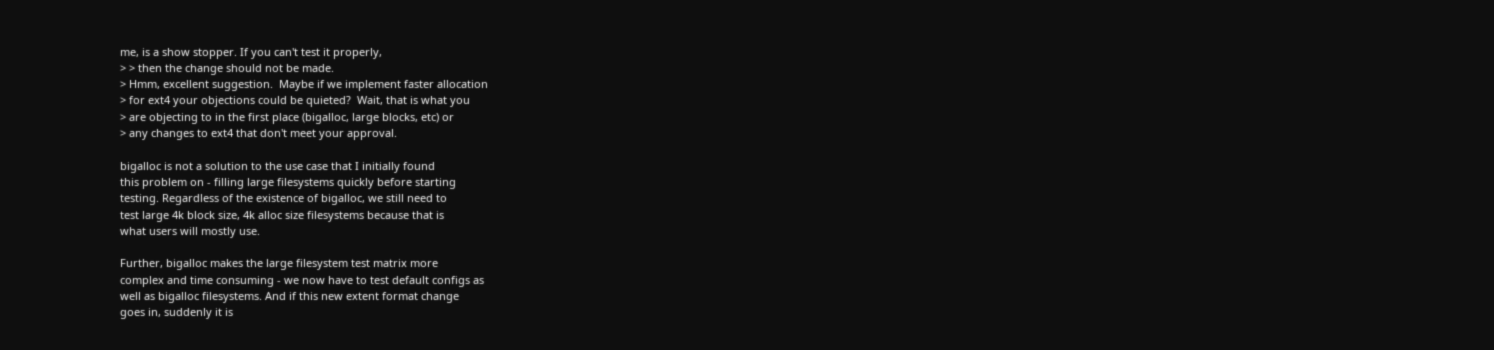me, is a show stopper. If you can't test it properly,
> > then the change should not be made.
> Hmm, excellent suggestion.  Maybe if we implement faster allocation
> for ext4 your objections could be quieted?  Wait, that is what you
> are objecting to in the first place (bigalloc, large blocks, etc) or
> any changes to ext4 that don't meet your approval.

bigalloc is not a solution to the use case that I initially found
this problem on - filling large filesystems quickly before starting
testing. Regardless of the existence of bigalloc, we still need to
test large 4k block size, 4k alloc size filesystems because that is
what users will mostly use.

Further, bigalloc makes the large filesystem test matrix more
complex and time consuming - we now have to test default configs as
well as bigalloc filesystems. And if this new extent format change
goes in, suddenly it is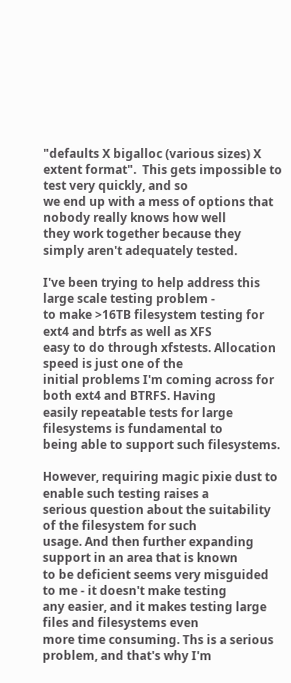"defaults X bigalloc (various sizes) X
extent format".  This gets impossible to test very quickly, and so
we end up with a mess of options that nobody really knows how well
they work together because they simply aren't adequately tested.

I've been trying to help address this large scale testing problem -
to make >16TB filesystem testing for ext4 and btrfs as well as XFS
easy to do through xfstests. Allocation speed is just one of the
initial problems I'm coming across for both ext4 and BTRFS. Having
easily repeatable tests for large filesystems is fundamental to
being able to support such filesystems.

However, requiring magic pixie dust to enable such testing raises a
serious question about the suitability of the filesystem for such
usage. And then further expanding support in an area that is known
to be deficient seems very misguided to me - it doesn't make testing
any easier, and it makes testing large files and filesystems even
more time consuming. Ths is a serious problem, and that's why I'm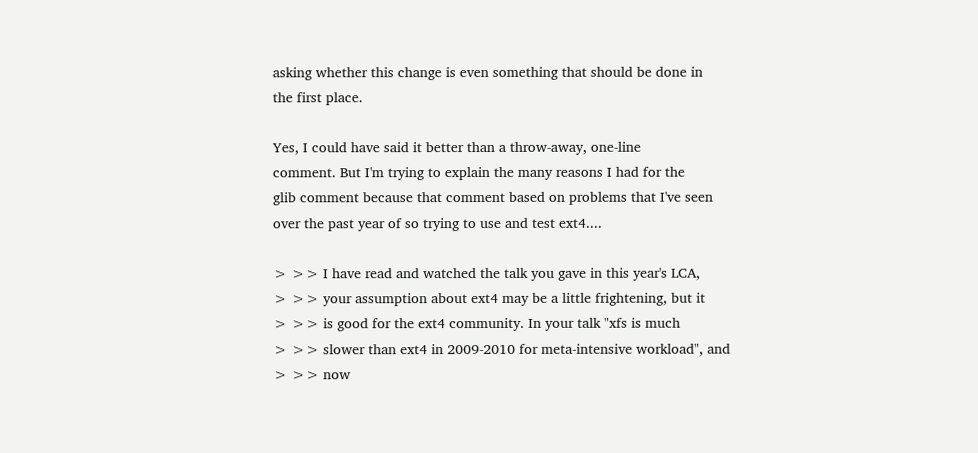asking whether this change is even something that should be done in
the first place.

Yes, I could have said it better than a throw-away, one-line
comment. But I'm trying to explain the many reasons I had for the
glib comment because that comment based on problems that I've seen
over the past year of so trying to use and test ext4....

> >> I have read and watched the talk you gave in this year's LCA,
> >> your assumption about ext4 may be a little frightening, but it
> >> is good for the ext4 community. In your talk "xfs is much
> >> slower than ext4 in 2009-2010 for meta-intensive workload", and
> >> now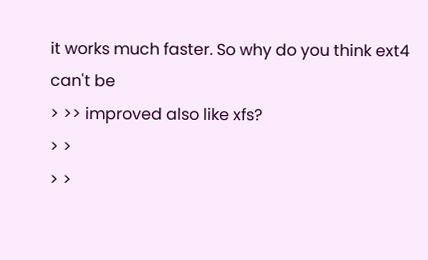it works much faster. So why do you think ext4 can't be
> >> improved also like xfs?
> >
> >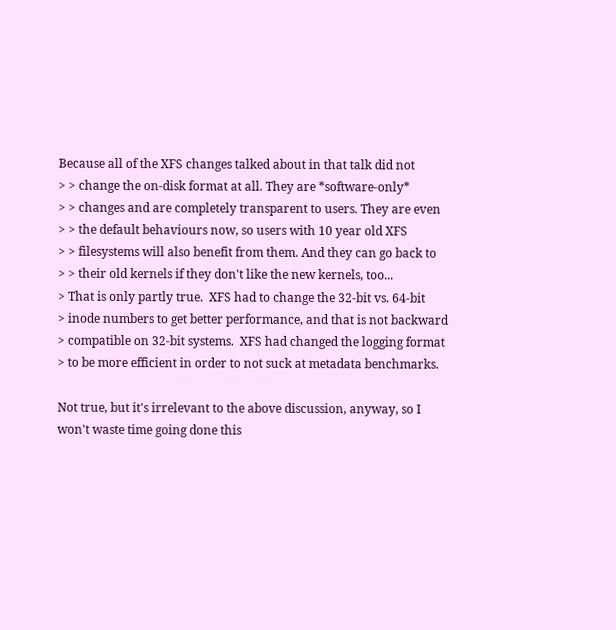Because all of the XFS changes talked about in that talk did not
> > change the on-disk format at all. They are *software-only*
> > changes and are completely transparent to users. They are even
> > the default behaviours now, so users with 10 year old XFS
> > filesystems will also benefit from them. And they can go back to
> > their old kernels if they don't like the new kernels, too...
> That is only partly true.  XFS had to change the 32-bit vs. 64-bit
> inode numbers to get better performance, and that is not backward
> compatible on 32-bit systems.  XFS had changed the logging format
> to be more efficient in order to not suck at metadata benchmarks.

Not true, but it's irrelevant to the above discussion, anyway, so I
won't waste time going done this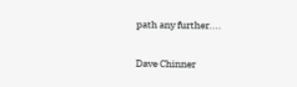path any further....


Dave Chinner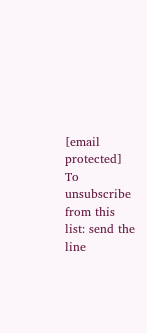[email protected]
To unsubscribe from this list: send the line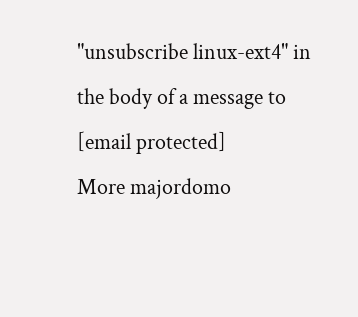"unsubscribe linux-ext4" in
the body of a message to [email protected]
More majordomo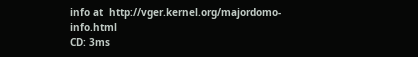info at  http://vger.kernel.org/majordomo-info.html
CD: 3ms